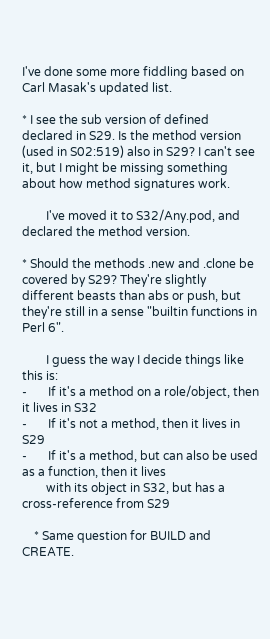I've done some more fiddling based on Carl Masak's updated list.

* I see the sub version of defined declared in S29. Is the method version (used in S02:519) also in S29? I can't see it, but I might be missing something about how method signatures work.

        I've moved it to S32/Any.pod, and declared the method version.

* Should the methods .new and .clone be covered by S29? They're slightly different beasts than abs or push, but they're still in a sense "builtin functions in Perl 6".

        I guess the way I decide things like this is:
-       If it's a method on a role/object, then it lives in S32
-       If it's not a method, then it lives in S29
-       If it's a method, but can also be used as a function, then it lives
        with its object in S32, but has a cross-reference from S29

    * Same question for BUILD and CREATE.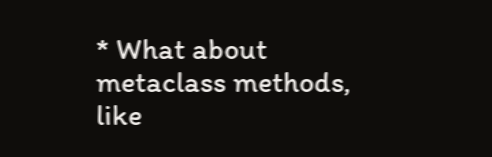* What about metaclass methods, like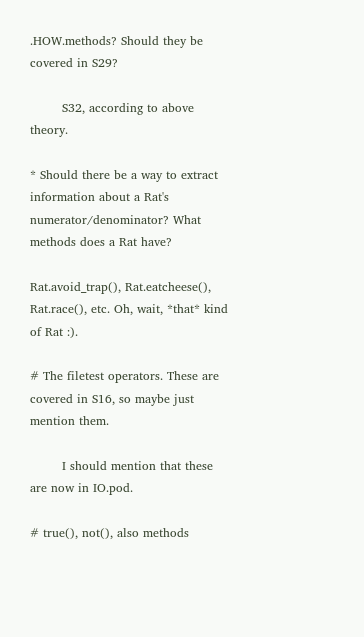.HOW.methods? Should they be covered in S29?

        S32, according to above theory.

* Should there be a way to extract information about a Rat's numerator/denominator? What methods does a Rat have?

Rat.avoid_trap(), Rat.eatcheese(), Rat.race(), etc. Oh, wait, *that* kind of Rat :).

# The filetest operators. These are covered in S16, so maybe just mention them.

        I should mention that these are now in IO.pod.

# true(), not(), also methods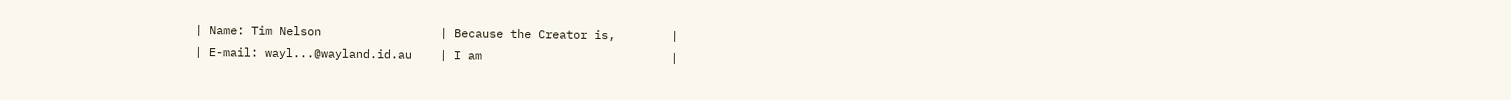| Name: Tim Nelson                 | Because the Creator is,        |
| E-mail: wayl...@wayland.id.au    | I am                           |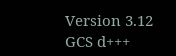Version 3.12
GCS d+++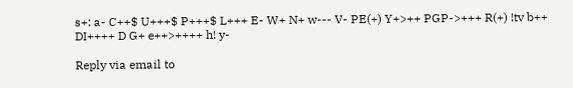s+: a- C++$ U+++$ P+++$ L+++ E- W+ N+ w--- V- PE(+) Y+>++ PGP->+++ R(+) !tv b++ DI++++ D G+ e++>++++ h! y-

Reply via email to